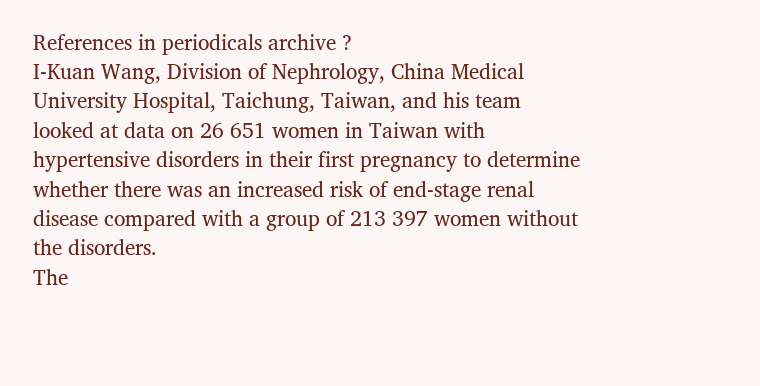References in periodicals archive ?
I-Kuan Wang, Division of Nephrology, China Medical University Hospital, Taichung, Taiwan, and his team looked at data on 26 651 women in Taiwan with hypertensive disorders in their first pregnancy to determine whether there was an increased risk of end-stage renal disease compared with a group of 213 397 women without the disorders.
The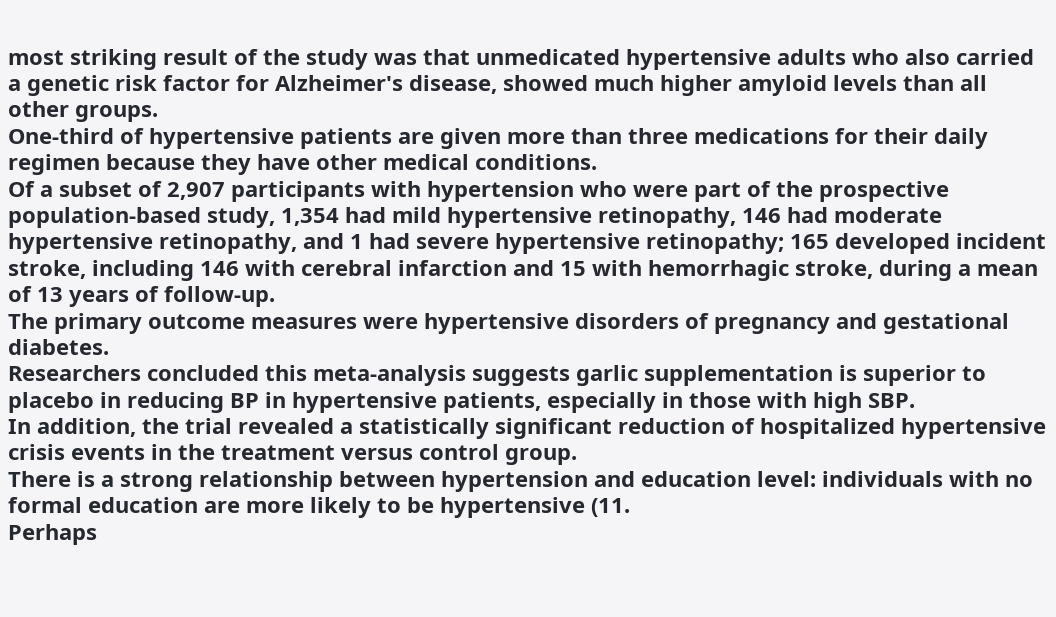most striking result of the study was that unmedicated hypertensive adults who also carried a genetic risk factor for Alzheimer's disease, showed much higher amyloid levels than all other groups.
One-third of hypertensive patients are given more than three medications for their daily regimen because they have other medical conditions.
Of a subset of 2,907 participants with hypertension who were part of the prospective population-based study, 1,354 had mild hypertensive retinopathy, 146 had moderate hypertensive retinopathy, and 1 had severe hypertensive retinopathy; 165 developed incident stroke, including 146 with cerebral infarction and 15 with hemorrhagic stroke, during a mean of 13 years of follow-up.
The primary outcome measures were hypertensive disorders of pregnancy and gestational diabetes.
Researchers concluded this meta-analysis suggests garlic supplementation is superior to placebo in reducing BP in hypertensive patients, especially in those with high SBP.
In addition, the trial revealed a statistically significant reduction of hospitalized hypertensive crisis events in the treatment versus control group.
There is a strong relationship between hypertension and education level: individuals with no formal education are more likely to be hypertensive (11.
Perhaps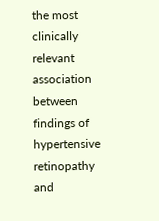the most clinically relevant association between findings of hypertensive retinopathy and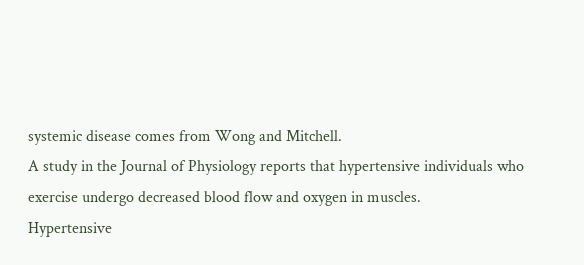systemic disease comes from Wong and Mitchell.
A study in the Journal of Physiology reports that hypertensive individuals who exercise undergo decreased blood flow and oxygen in muscles.
Hypertensive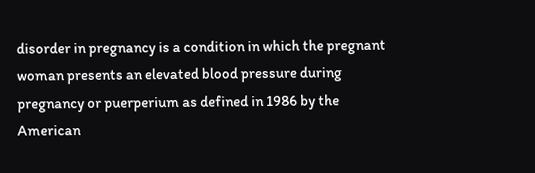disorder in pregnancy is a condition in which the pregnant woman presents an elevated blood pressure during pregnancy or puerperium as defined in 1986 by the American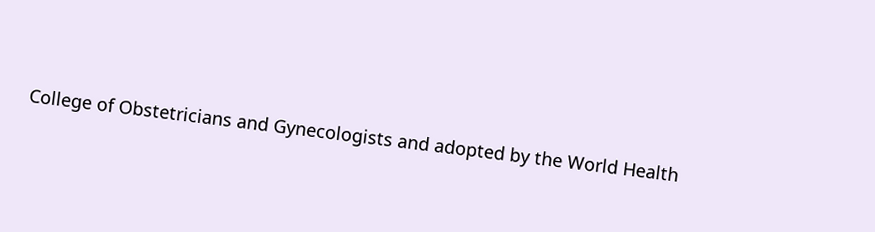College of Obstetricians and Gynecologists and adopted by the World Health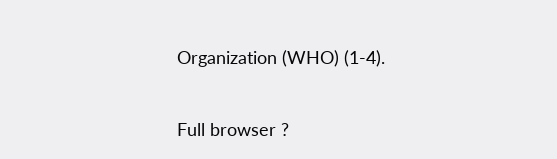Organization (WHO) (1-4).

Full browser ?